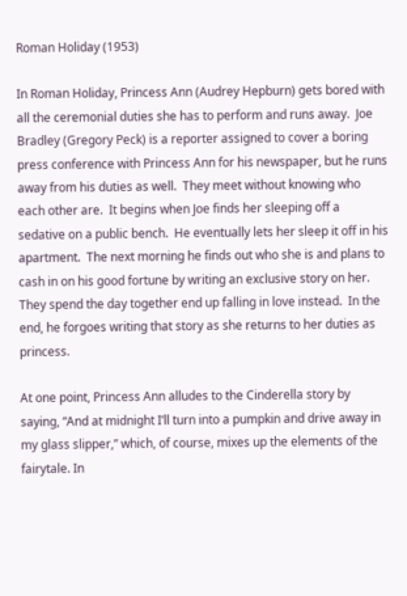Roman Holiday (1953)

In Roman Holiday, Princess Ann (Audrey Hepburn) gets bored with all the ceremonial duties she has to perform and runs away.  Joe Bradley (Gregory Peck) is a reporter assigned to cover a boring press conference with Princess Ann for his newspaper, but he runs away from his duties as well.  They meet without knowing who each other are.  It begins when Joe finds her sleeping off a sedative on a public bench.  He eventually lets her sleep it off in his apartment.  The next morning he finds out who she is and plans to cash in on his good fortune by writing an exclusive story on her.  They spend the day together end up falling in love instead.  In the end, he forgoes writing that story as she returns to her duties as princess.

At one point, Princess Ann alludes to the Cinderella story by saying, “And at midnight I’ll turn into a pumpkin and drive away in my glass slipper,” which, of course, mixes up the elements of the fairytale. In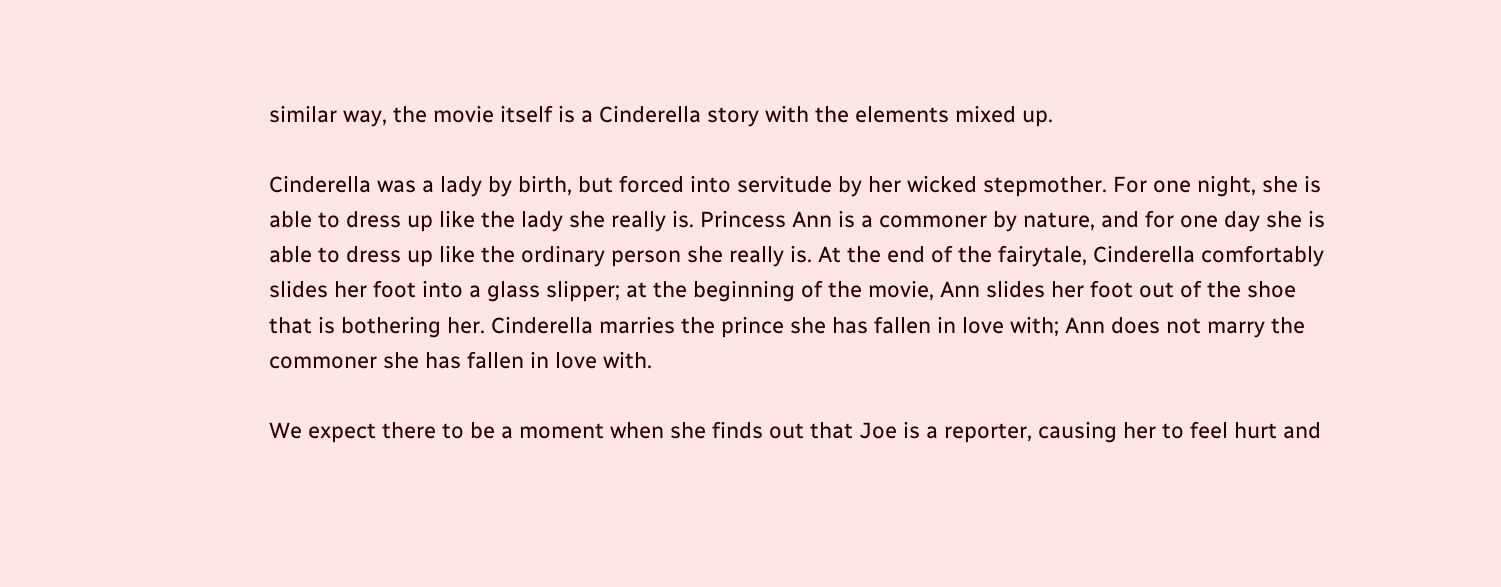similar way, the movie itself is a Cinderella story with the elements mixed up.

Cinderella was a lady by birth, but forced into servitude by her wicked stepmother. For one night, she is able to dress up like the lady she really is. Princess Ann is a commoner by nature, and for one day she is able to dress up like the ordinary person she really is. At the end of the fairytale, Cinderella comfortably slides her foot into a glass slipper; at the beginning of the movie, Ann slides her foot out of the shoe that is bothering her. Cinderella marries the prince she has fallen in love with; Ann does not marry the commoner she has fallen in love with.

We expect there to be a moment when she finds out that Joe is a reporter, causing her to feel hurt and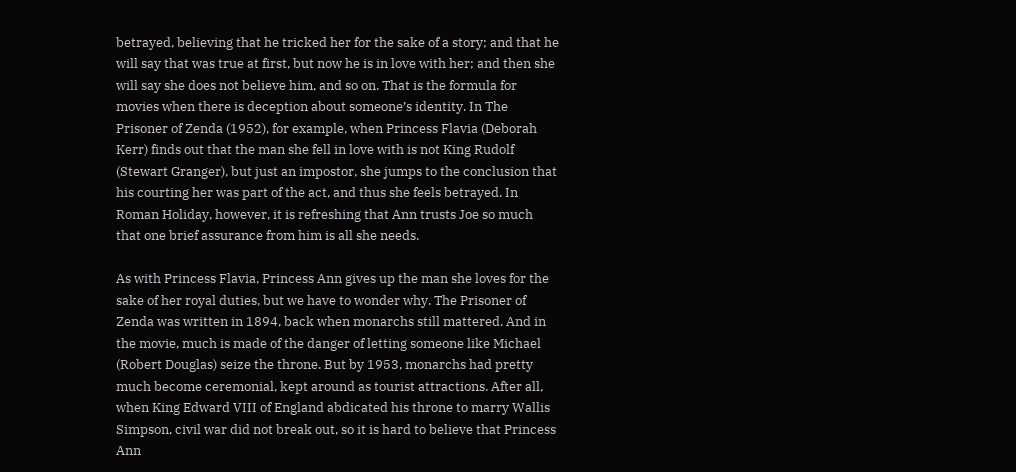betrayed, believing that he tricked her for the sake of a story; and that he will say that was true at first, but now he is in love with her; and then she will say she does not believe him, and so on. That is the formula for movies when there is deception about someone’s identity. In The Prisoner of Zenda (1952), for example, when Princess Flavia (Deborah Kerr) finds out that the man she fell in love with is not King Rudolf (Stewart Granger), but just an impostor, she jumps to the conclusion that his courting her was part of the act, and thus she feels betrayed. In Roman Holiday, however, it is refreshing that Ann trusts Joe so much that one brief assurance from him is all she needs.

As with Princess Flavia, Princess Ann gives up the man she loves for the sake of her royal duties, but we have to wonder why. The Prisoner of Zenda was written in 1894, back when monarchs still mattered. And in the movie, much is made of the danger of letting someone like Michael (Robert Douglas) seize the throne. But by 1953, monarchs had pretty much become ceremonial, kept around as tourist attractions. After all, when King Edward VIII of England abdicated his throne to marry Wallis Simpson, civil war did not break out, so it is hard to believe that Princess Ann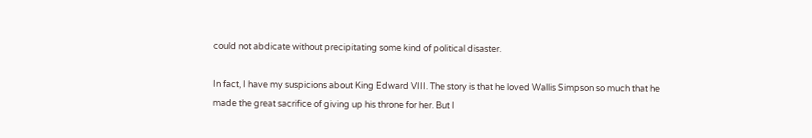could not abdicate without precipitating some kind of political disaster.

In fact, I have my suspicions about King Edward VIII. The story is that he loved Wallis Simpson so much that he made the great sacrifice of giving up his throne for her. But I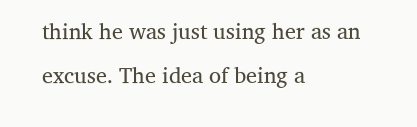think he was just using her as an excuse. The idea of being a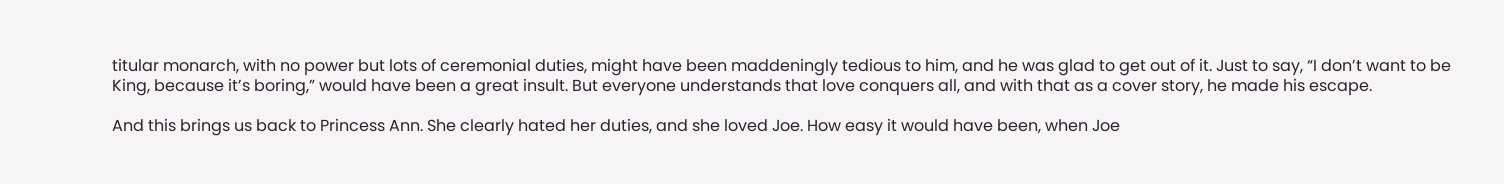titular monarch, with no power but lots of ceremonial duties, might have been maddeningly tedious to him, and he was glad to get out of it. Just to say, “I don’t want to be King, because it’s boring,” would have been a great insult. But everyone understands that love conquers all, and with that as a cover story, he made his escape.

And this brings us back to Princess Ann. She clearly hated her duties, and she loved Joe. How easy it would have been, when Joe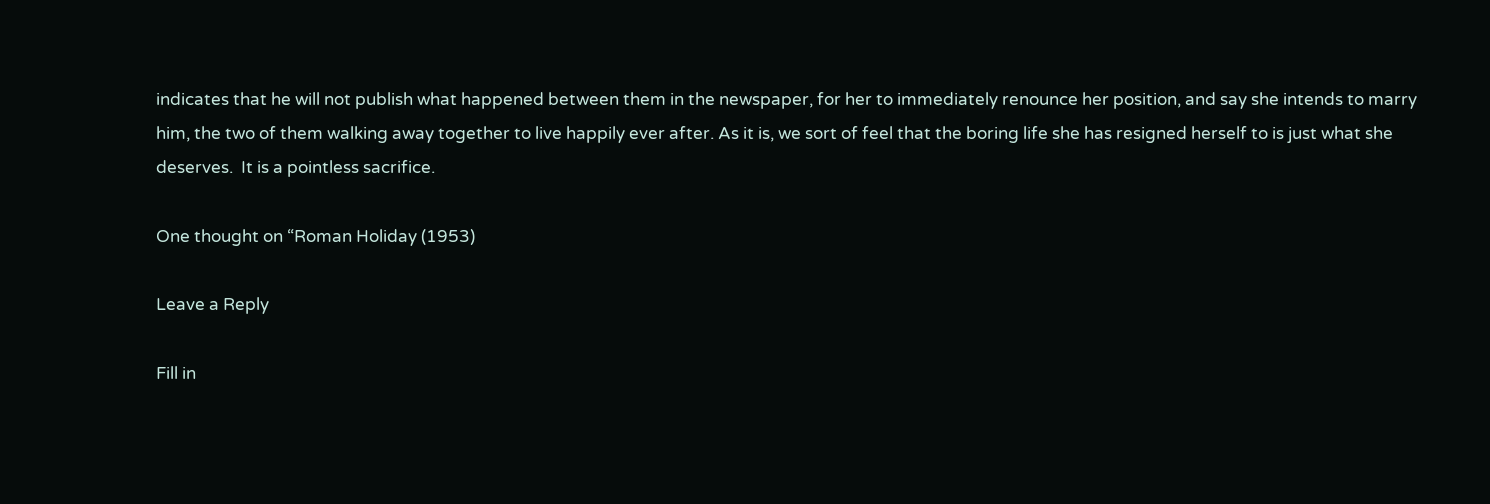indicates that he will not publish what happened between them in the newspaper, for her to immediately renounce her position, and say she intends to marry him, the two of them walking away together to live happily ever after. As it is, we sort of feel that the boring life she has resigned herself to is just what she deserves.  It is a pointless sacrifice.

One thought on “Roman Holiday (1953)

Leave a Reply

Fill in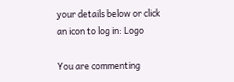your details below or click an icon to log in: Logo

You are commenting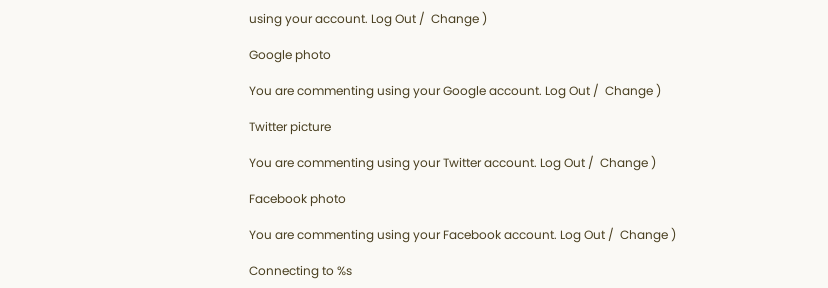using your account. Log Out /  Change )

Google photo

You are commenting using your Google account. Log Out /  Change )

Twitter picture

You are commenting using your Twitter account. Log Out /  Change )

Facebook photo

You are commenting using your Facebook account. Log Out /  Change )

Connecting to %s